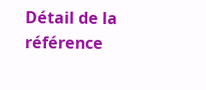Détail de la référence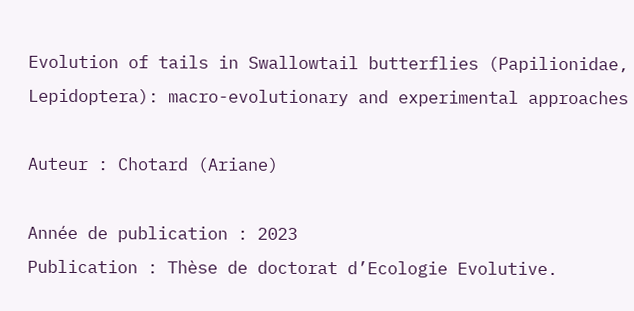Evolution of tails in Swallowtail butterflies (Papilionidae, Lepidoptera): macro-evolutionary and experimental approaches

Auteur : Chotard (Ariane)

Année de publication : 2023
Publication : Thèse de doctorat d’Ecologie Evolutive.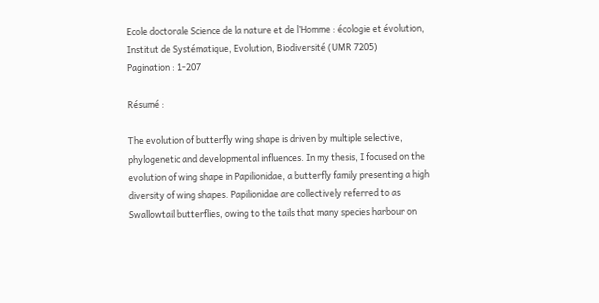Ecole doctorale Science de la nature et de l’Homme : écologie et évolution, Institut de Systématique, Evolution, Biodiversité (UMR 7205)
Pagination : 1-207

Résumé :

The evolution of butterfly wing shape is driven by multiple selective, phylogenetic and developmental influences. In my thesis, I focused on the evolution of wing shape in Papilionidae, a butterfly family presenting a high diversity of wing shapes. Papilionidae are collectively referred to as Swallowtail butterflies, owing to the tails that many species harbour on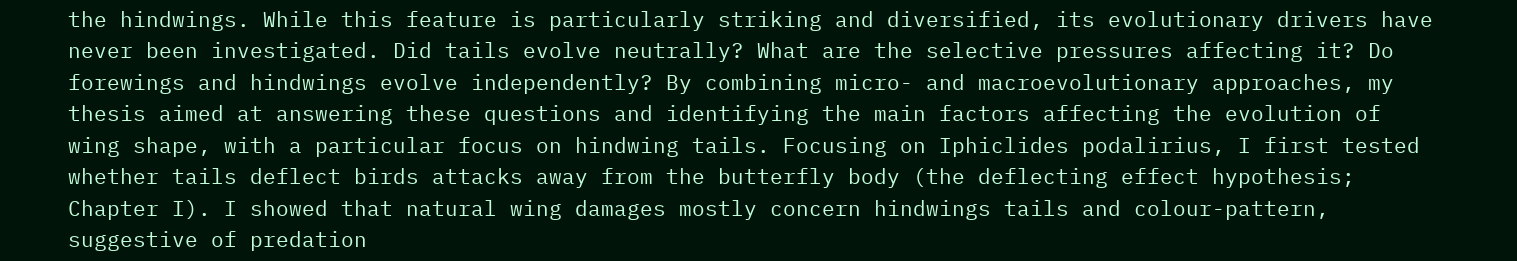the hindwings. While this feature is particularly striking and diversified, its evolutionary drivers have never been investigated. Did tails evolve neutrally? What are the selective pressures affecting it? Do forewings and hindwings evolve independently? By combining micro- and macroevolutionary approaches, my thesis aimed at answering these questions and identifying the main factors affecting the evolution of wing shape, with a particular focus on hindwing tails. Focusing on Iphiclides podalirius, I first tested whether tails deflect birds attacks away from the butterfly body (the deflecting effect hypothesis; Chapter I). I showed that natural wing damages mostly concern hindwings tails and colour-pattern, suggestive of predation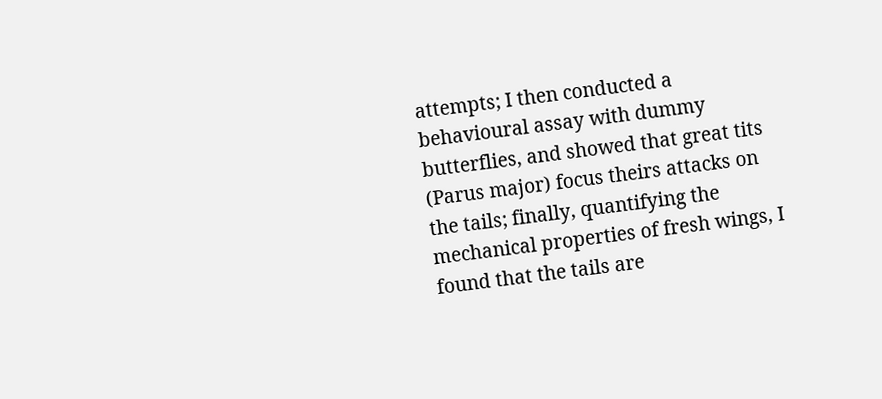attempts; I then conducted a behavioural assay with dummy butterflies, and showed that great tits (Parus major) focus theirs attacks on the tails; finally, quantifying the mechanical properties of fresh wings, I found that the tails are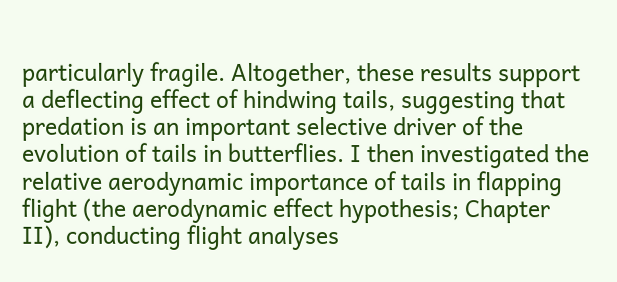particularly fragile. Altogether, these results support a deflecting effect of hindwing tails, suggesting that predation is an important selective driver of the evolution of tails in butterflies. I then investigated the relative aerodynamic importance of tails in flapping flight (the aerodynamic effect hypothesis; Chapter II), conducting flight analyses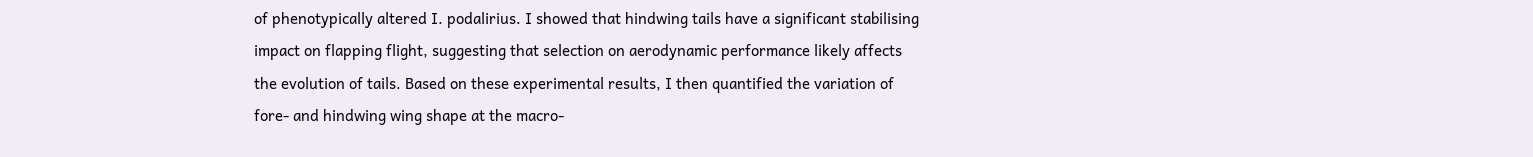of phenotypically altered I. podalirius. I showed that hindwing tails have a significant stabilising impact on flapping flight, suggesting that selection on aerodynamic performance likely affects the evolution of tails. Based on these experimental results, I then quantified the variation of fore- and hindwing wing shape at the macro-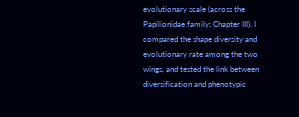evolutionary scale (across the Papilionidae family; Chapter III). I compared the shape diversity and evolutionary rate among the two wings, and tested the link between diversification and phenotypic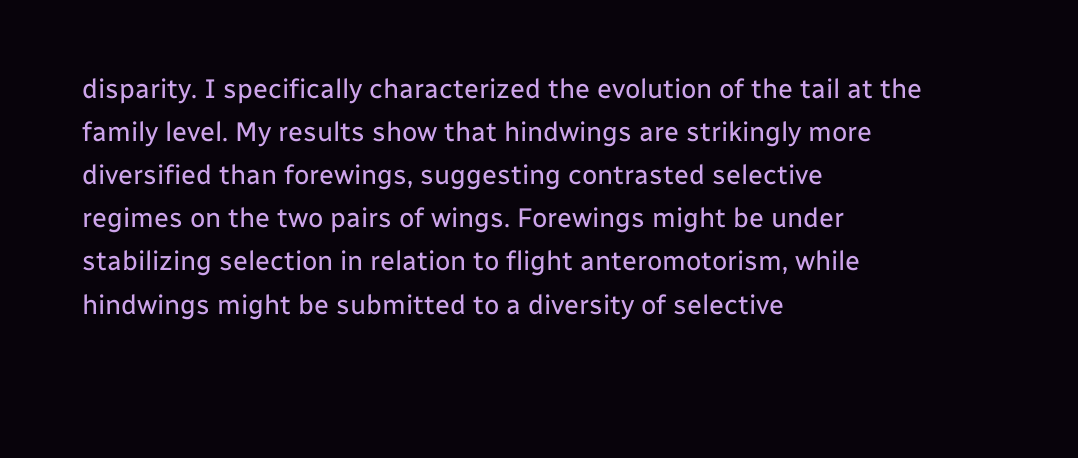disparity. I specifically characterized the evolution of the tail at the family level. My results show that hindwings are strikingly more diversified than forewings, suggesting contrasted selective regimes on the two pairs of wings. Forewings might be under stabilizing selection in relation to flight anteromotorism, while hindwings might be submitted to a diversity of selective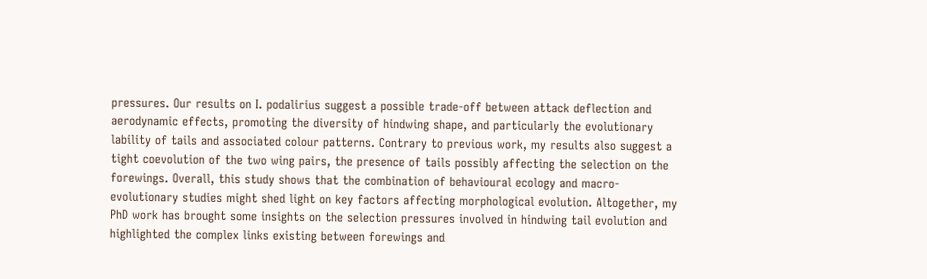pressures. Our results on I. podalirius suggest a possible trade-off between attack deflection and aerodynamic effects, promoting the diversity of hindwing shape, and particularly the evolutionary lability of tails and associated colour patterns. Contrary to previous work, my results also suggest a tight coevolution of the two wing pairs, the presence of tails possibly affecting the selection on the forewings. Overall, this study shows that the combination of behavioural ecology and macro-evolutionary studies might shed light on key factors affecting morphological evolution. Altogether, my PhD work has brought some insights on the selection pressures involved in hindwing tail evolution and highlighted the complex links existing between forewings and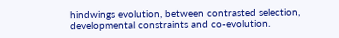hindwings evolution, between contrasted selection, developmental constraints and co-evolution.